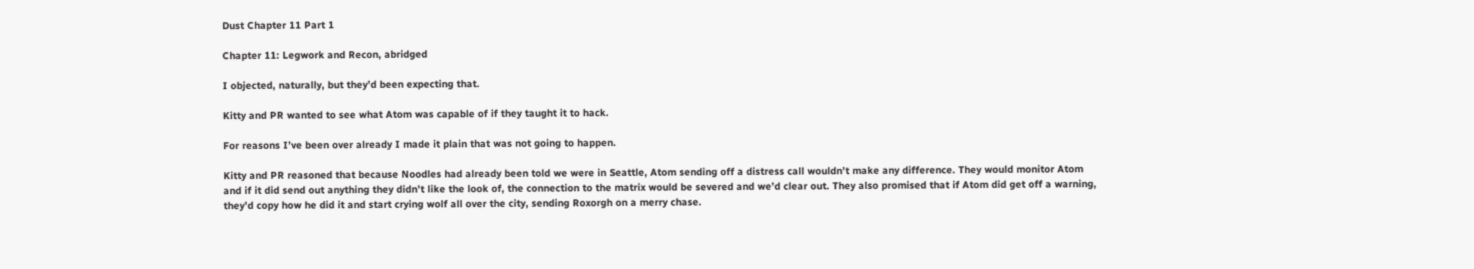Dust Chapter 11 Part 1

Chapter 11: Legwork and Recon, abridged

I objected, naturally, but they’d been expecting that.

Kitty and PR wanted to see what Atom was capable of if they taught it to hack.

For reasons I’ve been over already I made it plain that was not going to happen.

Kitty and PR reasoned that because Noodles had already been told we were in Seattle, Atom sending off a distress call wouldn’t make any difference. They would monitor Atom and if it did send out anything they didn’t like the look of, the connection to the matrix would be severed and we’d clear out. They also promised that if Atom did get off a warning, they’d copy how he did it and start crying wolf all over the city, sending Roxorgh on a merry chase.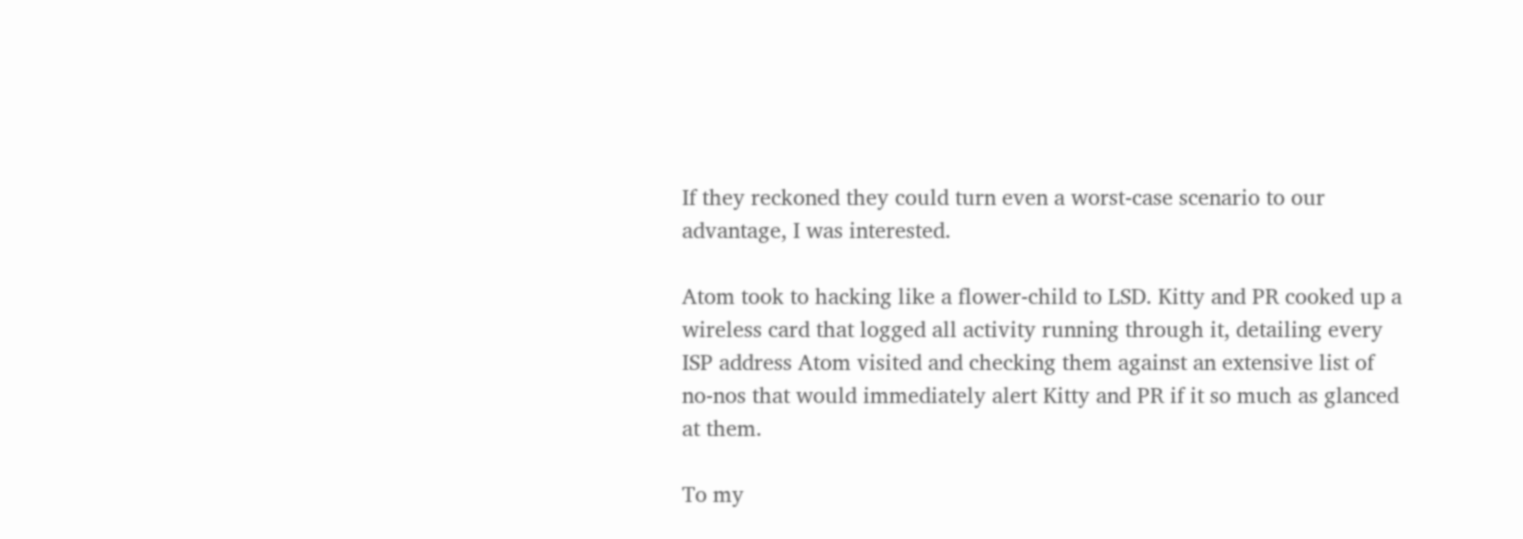If they reckoned they could turn even a worst-case scenario to our advantage, I was interested.

Atom took to hacking like a flower-child to LSD. Kitty and PR cooked up a wireless card that logged all activity running through it, detailing every ISP address Atom visited and checking them against an extensive list of no-nos that would immediately alert Kitty and PR if it so much as glanced at them.

To my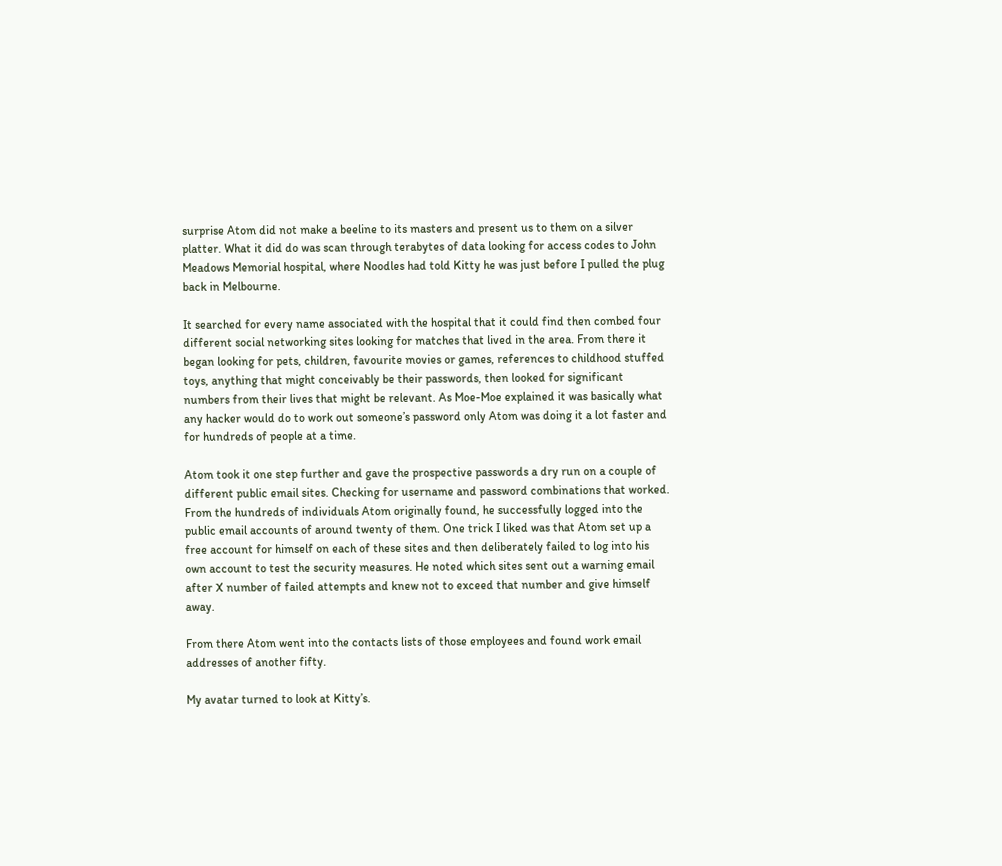surprise Atom did not make a beeline to its masters and present us to them on a silver platter. What it did do was scan through terabytes of data looking for access codes to John Meadows Memorial hospital, where Noodles had told Kitty he was just before I pulled the plug back in Melbourne.

It searched for every name associated with the hospital that it could find then combed four different social networking sites looking for matches that lived in the area. From there it began looking for pets, children, favourite movies or games, references to childhood stuffed toys, anything that might conceivably be their passwords, then looked for significant numbers from their lives that might be relevant. As Moe-Moe explained it was basically what any hacker would do to work out someone’s password only Atom was doing it a lot faster and for hundreds of people at a time.

Atom took it one step further and gave the prospective passwords a dry run on a couple of different public email sites. Checking for username and password combinations that worked. From the hundreds of individuals Atom originally found, he successfully logged into the public email accounts of around twenty of them. One trick I liked was that Atom set up a free account for himself on each of these sites and then deliberately failed to log into his own account to test the security measures. He noted which sites sent out a warning email after X number of failed attempts and knew not to exceed that number and give himself away.

From there Atom went into the contacts lists of those employees and found work email addresses of another fifty.

My avatar turned to look at Kitty’s.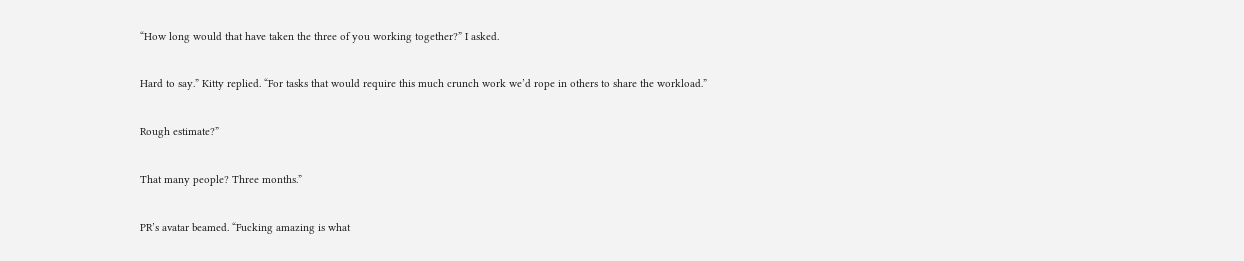“How long would that have taken the three of you working together?” I asked.

Hard to say.” Kitty replied. “For tasks that would require this much crunch work we’d rope in others to share the workload.”

Rough estimate?”

That many people? Three months.”

PR’s avatar beamed. “Fucking amazing is what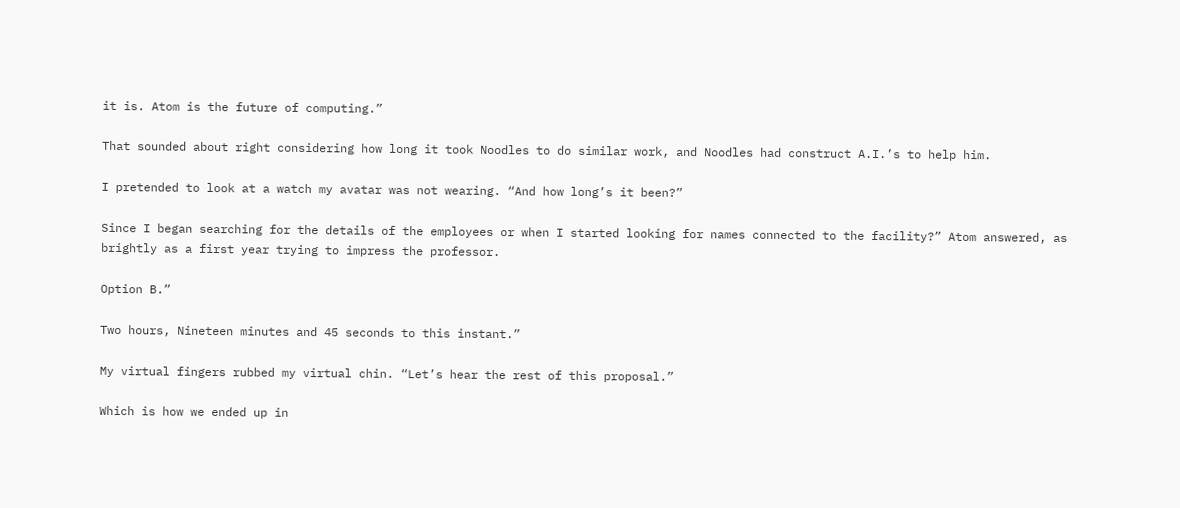it is. Atom is the future of computing.”

That sounded about right considering how long it took Noodles to do similar work, and Noodles had construct A.I.’s to help him.

I pretended to look at a watch my avatar was not wearing. “And how long’s it been?”

Since I began searching for the details of the employees or when I started looking for names connected to the facility?” Atom answered, as brightly as a first year trying to impress the professor.

Option B.”

Two hours, Nineteen minutes and 45 seconds to this instant.”

My virtual fingers rubbed my virtual chin. “Let’s hear the rest of this proposal.”

Which is how we ended up in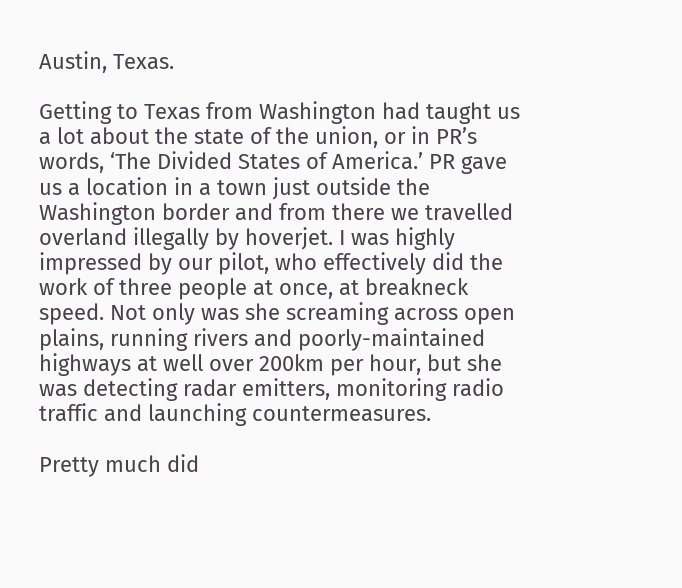Austin, Texas.

Getting to Texas from Washington had taught us a lot about the state of the union, or in PR’s words, ‘The Divided States of America.’ PR gave us a location in a town just outside the Washington border and from there we travelled overland illegally by hoverjet. I was highly impressed by our pilot, who effectively did the work of three people at once, at breakneck speed. Not only was she screaming across open plains, running rivers and poorly-maintained highways at well over 200km per hour, but she was detecting radar emitters, monitoring radio traffic and launching countermeasures.

Pretty much did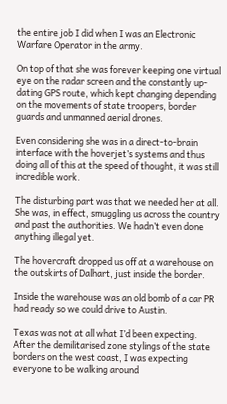the entire job I did when I was an Electronic Warfare Operator in the army.

On top of that she was forever keeping one virtual eye on the radar screen and the constantly up-dating GPS route, which kept changing depending on the movements of state troopers, border guards and unmanned aerial drones.

Even considering she was in a direct-to-brain interface with the hoverjet’s systems and thus doing all of this at the speed of thought, it was still incredible work.

The disturbing part was that we needed her at all. She was, in effect, smuggling us across the country and past the authorities. We hadn’t even done anything illegal yet.

The hovercraft dropped us off at a warehouse on the outskirts of Dalhart, just inside the border.

Inside the warehouse was an old bomb of a car PR had ready so we could drive to Austin.

Texas was not at all what I’d been expecting. After the demilitarised zone stylings of the state borders on the west coast, I was expecting everyone to be walking around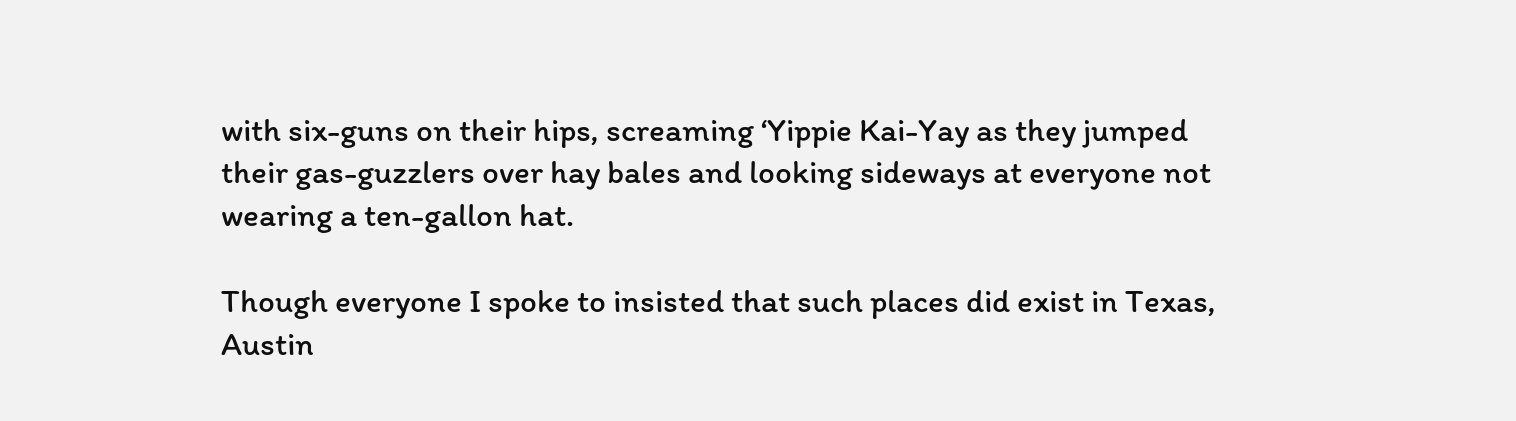with six-guns on their hips, screaming ‘Yippie Kai-Yay as they jumped their gas-guzzlers over hay bales and looking sideways at everyone not wearing a ten-gallon hat.

Though everyone I spoke to insisted that such places did exist in Texas, Austin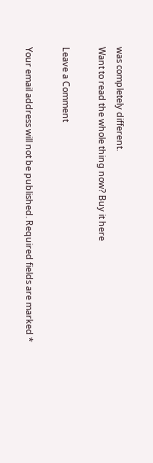was completely different.
Want to read the whole thing now? Buy it here

Leave a Comment

Your email address will not be published. Required fields are marked *